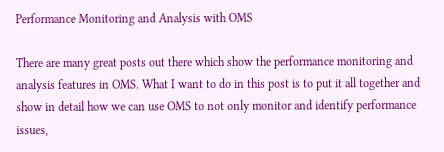Performance Monitoring and Analysis with OMS

There are many great posts out there which show the performance monitoring and analysis features in OMS. What I want to do in this post is to put it all together and show in detail how we can use OMS to not only monitor and identify performance issues,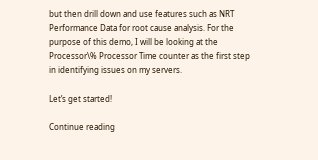but then drill down and use features such as NRT Performance Data for root cause analysis. For the purpose of this demo, I will be looking at the Processor\% Processor Time counter as the first step in identifying issues on my servers.

Let’s get started!

Continue reading